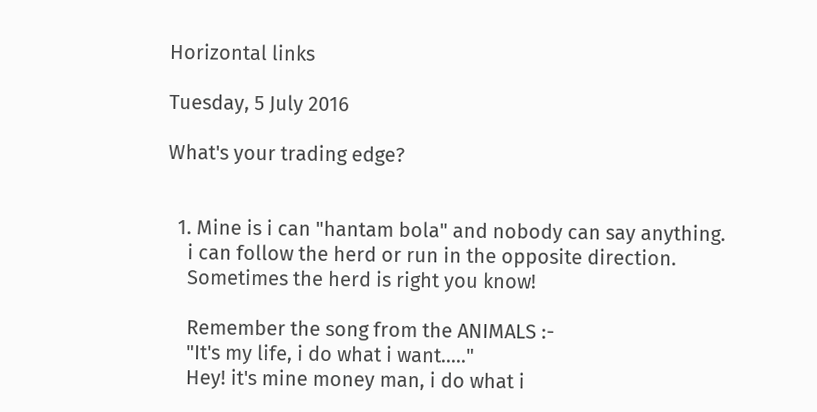Horizontal links

Tuesday, 5 July 2016

What's your trading edge?


  1. Mine is i can "hantam bola" and nobody can say anything.
    i can follow the herd or run in the opposite direction.
    Sometimes the herd is right you know!

    Remember the song from the ANIMALS :-
    "It's my life, i do what i want....."
    Hey! it's mine money man, i do what i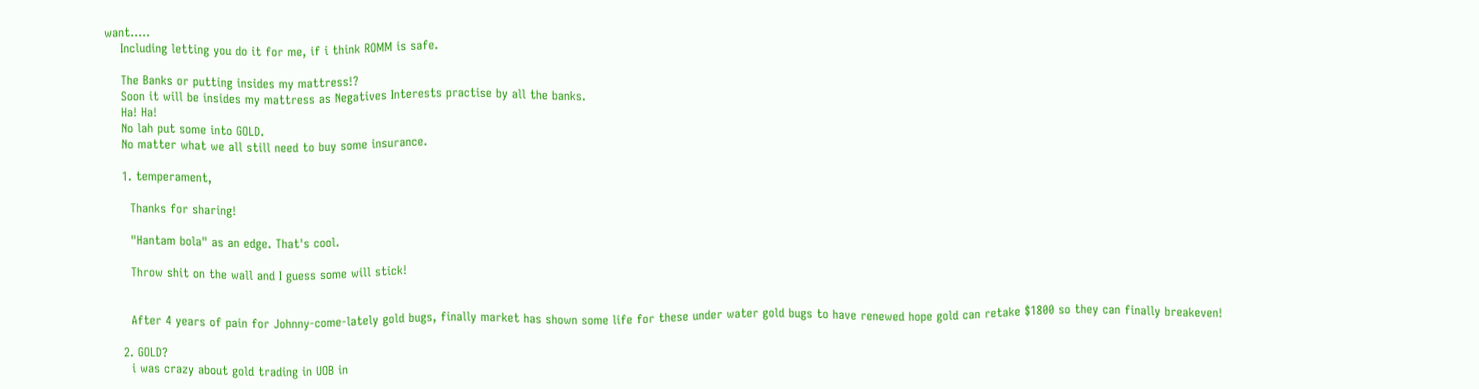want.....
    Including letting you do it for me, if i think ROMM is safe.

    The Banks or putting insides my mattress!?
    Soon it will be insides my mattress as Negatives Interests practise by all the banks.
    Ha! Ha!
    No lah put some into GOLD.
    No matter what we all still need to buy some insurance.

    1. temperament,

      Thanks for sharing!

      "Hantam bola" as an edge. That's cool.

      Throw shit on the wall and I guess some will stick!


      After 4 years of pain for Johnny-come-lately gold bugs, finally market has shown some life for these under water gold bugs to have renewed hope gold can retake $1800 so they can finally breakeven!

    2. GOLD?
      i was crazy about gold trading in UOB in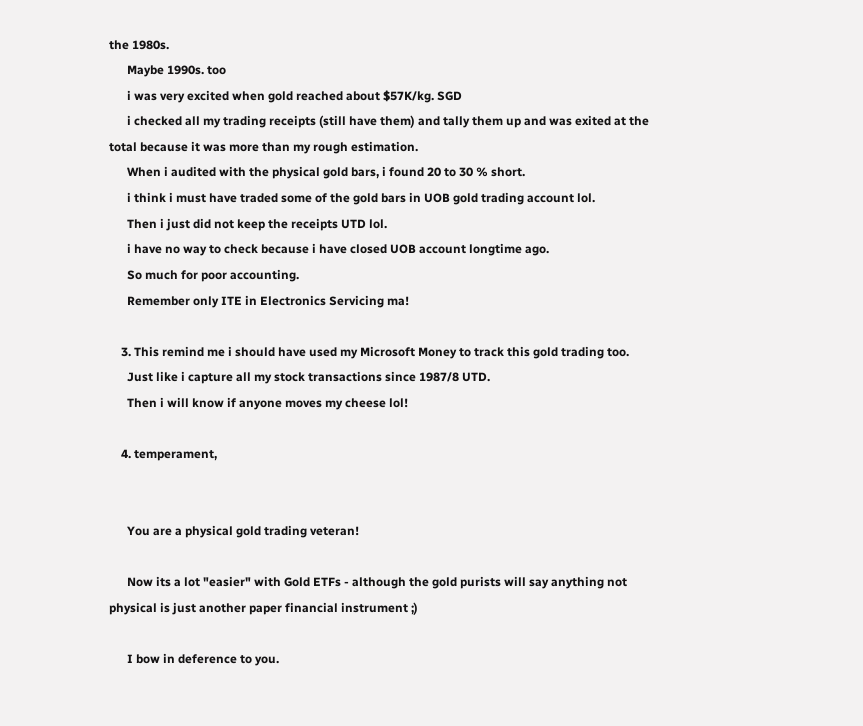the 1980s.
      Maybe 1990s. too
      i was very excited when gold reached about $57K/kg. SGD
      i checked all my trading receipts (still have them) and tally them up and was exited at the total because it was more than my rough estimation.
      When i audited with the physical gold bars, i found 20 to 30 % short.
      i think i must have traded some of the gold bars in UOB gold trading account lol.
      Then i just did not keep the receipts UTD lol.
      i have no way to check because i have closed UOB account longtime ago.
      So much for poor accounting.
      Remember only ITE in Electronics Servicing ma!

    3. This remind me i should have used my Microsoft Money to track this gold trading too.
      Just like i capture all my stock transactions since 1987/8 UTD.
      Then i will know if anyone moves my cheese lol!

    4. temperament,


      You are a physical gold trading veteran!

      Now its a lot "easier" with Gold ETFs - although the gold purists will say anything not physical is just another paper financial instrument ;)

      I bow in deference to you.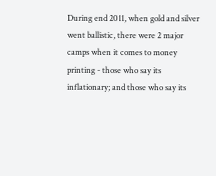During end 2011, when gold and silver went ballistic, there were 2 major camps when it comes to money printing - those who say its inflationary; and those who say its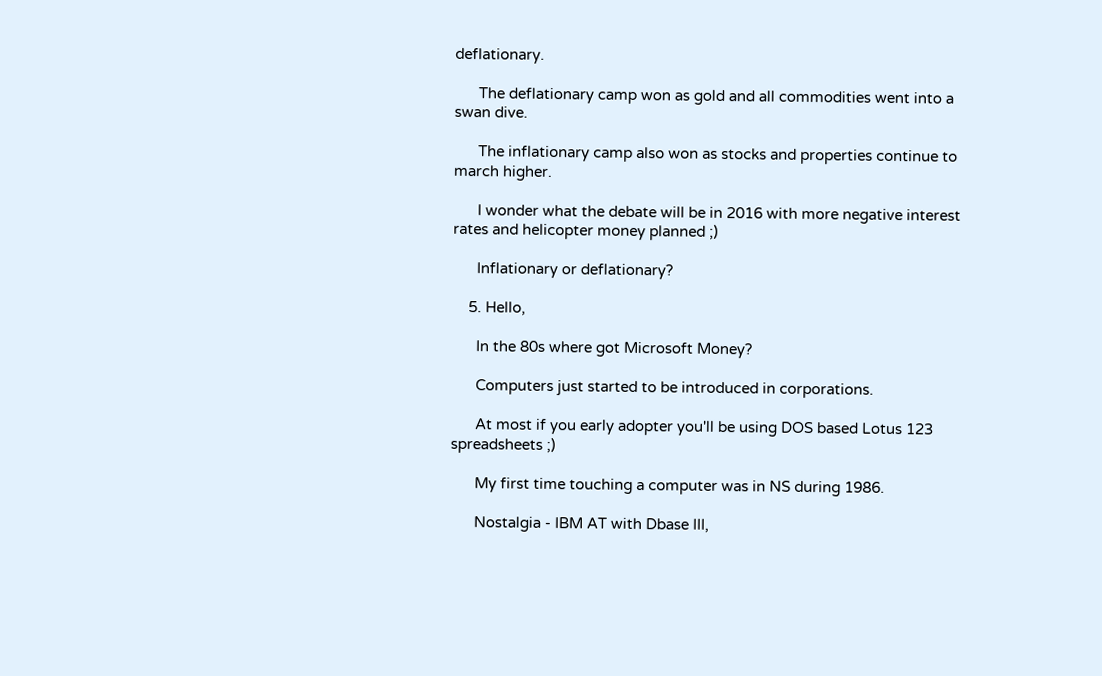deflationary.

      The deflationary camp won as gold and all commodities went into a swan dive.

      The inflationary camp also won as stocks and properties continue to march higher.

      I wonder what the debate will be in 2016 with more negative interest rates and helicopter money planned ;)

      Inflationary or deflationary?

    5. Hello,

      In the 80s where got Microsoft Money?

      Computers just started to be introduced in corporations.

      At most if you early adopter you'll be using DOS based Lotus 123 spreadsheets ;)

      My first time touching a computer was in NS during 1986.

      Nostalgia - IBM AT with Dbase III,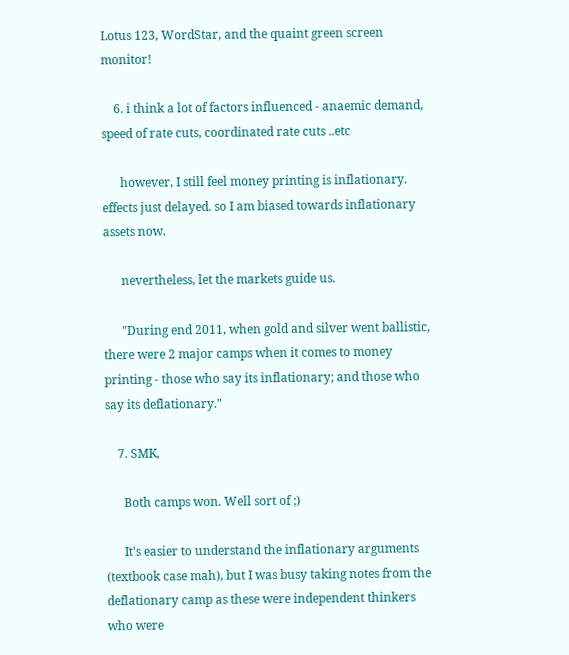Lotus 123, WordStar, and the quaint green screen monitor!

    6. i think a lot of factors influenced - anaemic demand, speed of rate cuts, coordinated rate cuts ..etc

      however, I still feel money printing is inflationary. effects just delayed. so I am biased towards inflationary assets now.

      nevertheless, let the markets guide us.

      "During end 2011, when gold and silver went ballistic, there were 2 major camps when it comes to money printing - those who say its inflationary; and those who say its deflationary."

    7. SMK,

      Both camps won. Well sort of ;)

      It's easier to understand the inflationary arguments (textbook case mah), but I was busy taking notes from the deflationary camp as these were independent thinkers who were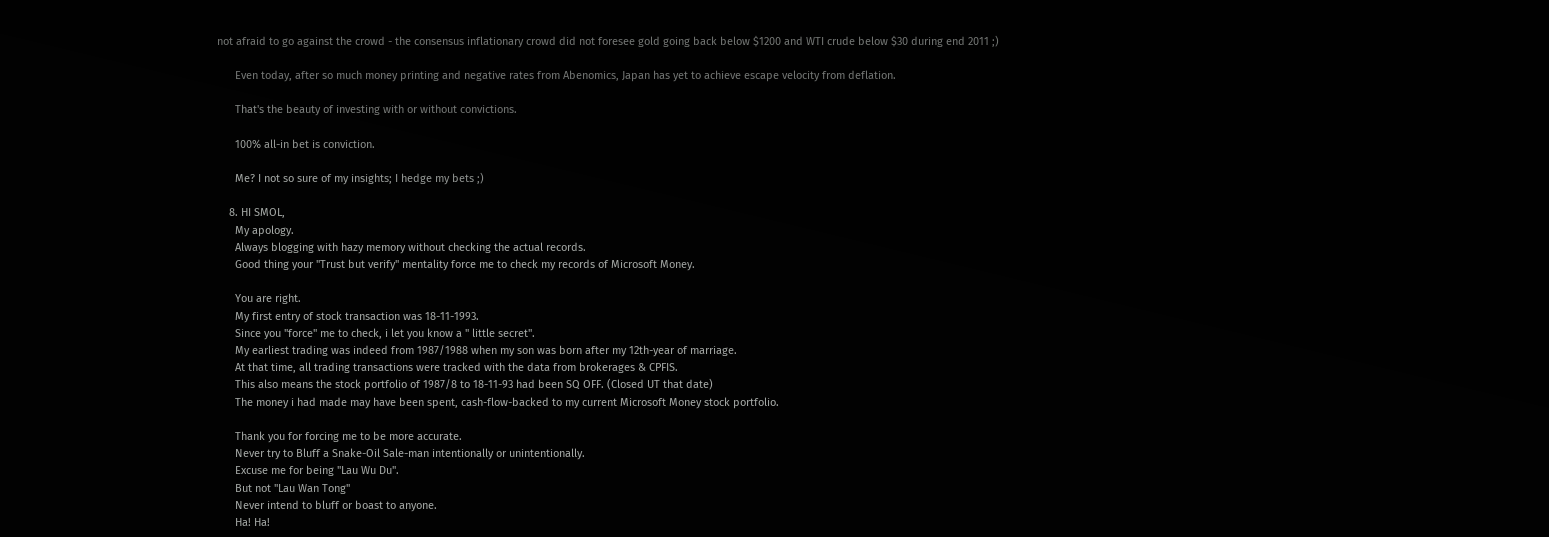not afraid to go against the crowd - the consensus inflationary crowd did not foresee gold going back below $1200 and WTI crude below $30 during end 2011 ;)

      Even today, after so much money printing and negative rates from Abenomics, Japan has yet to achieve escape velocity from deflation.

      That's the beauty of investing with or without convictions.

      100% all-in bet is conviction.

      Me? I not so sure of my insights; I hedge my bets ;)

    8. HI SMOL,
      My apology.
      Always blogging with hazy memory without checking the actual records.
      Good thing your "Trust but verify" mentality force me to check my records of Microsoft Money.

      You are right.
      My first entry of stock transaction was 18-11-1993.
      Since you "force" me to check, i let you know a " little secret".
      My earliest trading was indeed from 1987/1988 when my son was born after my 12th-year of marriage.
      At that time, all trading transactions were tracked with the data from brokerages & CPFIS.
      This also means the stock portfolio of 1987/8 to 18-11-93 had been SQ OFF. (Closed UT that date)
      The money i had made may have been spent, cash-flow-backed to my current Microsoft Money stock portfolio.

      Thank you for forcing me to be more accurate.
      Never try to Bluff a Snake-Oil Sale-man intentionally or unintentionally.
      Excuse me for being "Lau Wu Du".
      But not "Lau Wan Tong"
      Never intend to bluff or boast to anyone.
      Ha! Ha!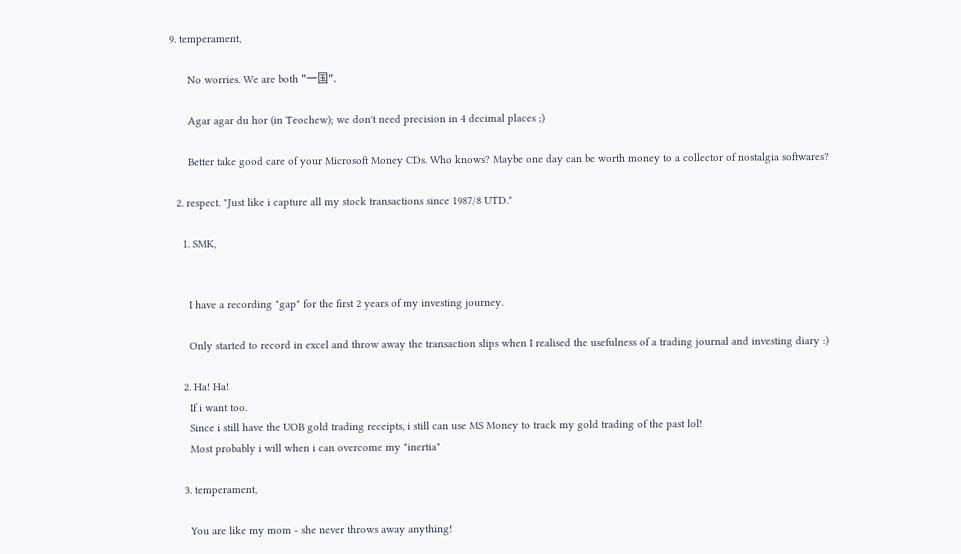9. temperament,

      No worries. We are both "一国".

      Agar agar du hor (in Teochew); we don't need precision in 4 decimal places ;)

      Better take good care of your Microsoft Money CDs. Who knows? Maybe one day can be worth money to a collector of nostalgia softwares?

  2. respect. "Just like i capture all my stock transactions since 1987/8 UTD."

    1. SMK,


      I have a recording "gap" for the first 2 years of my investing journey.

      Only started to record in excel and throw away the transaction slips when I realised the usefulness of a trading journal and investing diary :)

    2. Ha! Ha!
      If i want too.
      Since i still have the UOB gold trading receipts, i still can use MS Money to track my gold trading of the past lol!
      Most probably i will when i can overcome my "inertia"

    3. temperament,

      You are like my mom - she never throws away anything!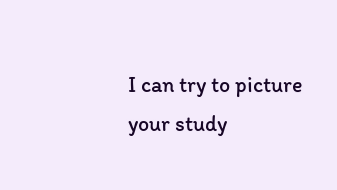I can try to picture your study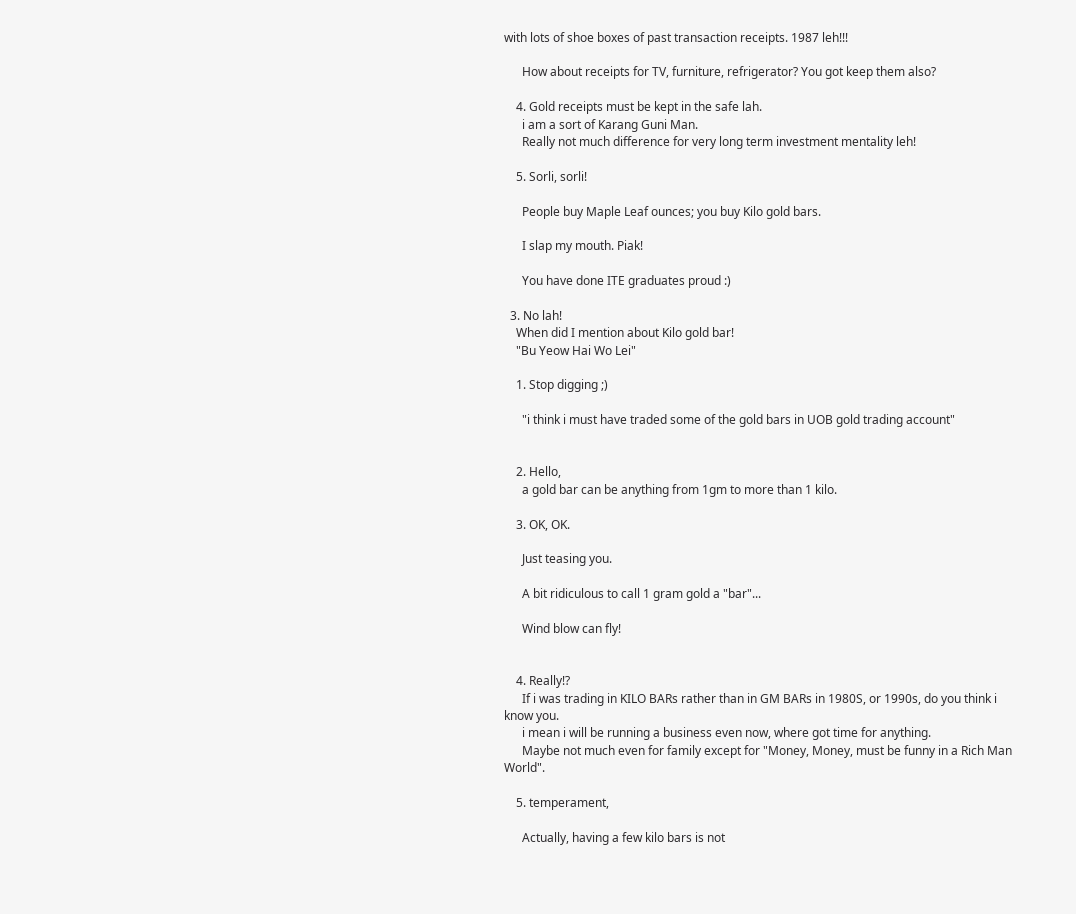with lots of shoe boxes of past transaction receipts. 1987 leh!!!

      How about receipts for TV, furniture, refrigerator? You got keep them also?

    4. Gold receipts must be kept in the safe lah.
      i am a sort of Karang Guni Man.
      Really not much difference for very long term investment mentality leh!

    5. Sorli, sorli!

      People buy Maple Leaf ounces; you buy Kilo gold bars.

      I slap my mouth. Piak!

      You have done ITE graduates proud :)

  3. No lah!
    When did I mention about Kilo gold bar!
    "Bu Yeow Hai Wo Lei"

    1. Stop digging ;)

      "i think i must have traded some of the gold bars in UOB gold trading account"


    2. Hello,
      a gold bar can be anything from 1gm to more than 1 kilo.

    3. OK, OK.

      Just teasing you.

      A bit ridiculous to call 1 gram gold a "bar"...

      Wind blow can fly!


    4. Really!?
      If i was trading in KILO BARs rather than in GM BARs in 1980S, or 1990s, do you think i know you.
      i mean i will be running a business even now, where got time for anything.
      Maybe not much even for family except for "Money, Money, must be funny in a Rich Man World".

    5. temperament,

      Actually, having a few kilo bars is not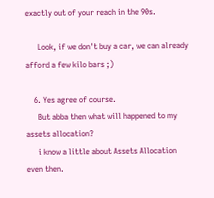exactly out of your reach in the 90s.

      Look, if we don't buy a car, we can already afford a few kilo bars ;)

    6. Yes agree of course.
      But abba then what will happened to my assets allocation?
      i know a little about Assets Allocation even then.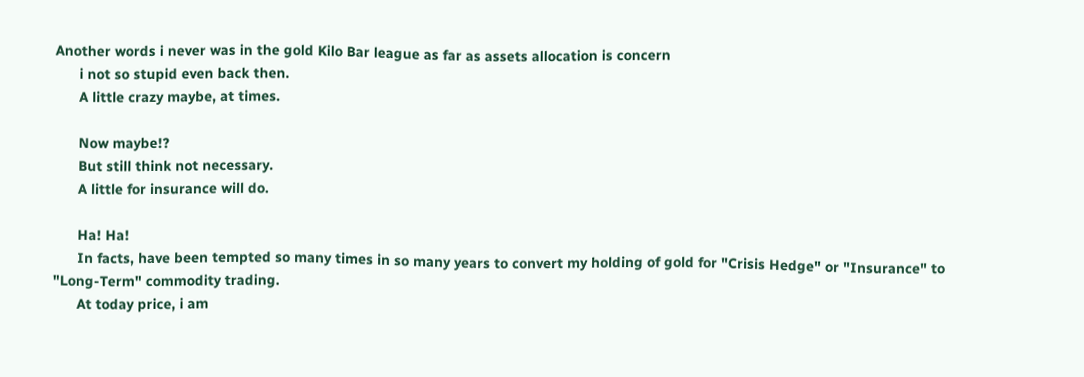Another words i never was in the gold Kilo Bar league as far as assets allocation is concern
      i not so stupid even back then.
      A little crazy maybe, at times.

      Now maybe!?
      But still think not necessary.
      A little for insurance will do.

      Ha! Ha!
      In facts, have been tempted so many times in so many years to convert my holding of gold for "Crisis Hedge" or "Insurance" to "Long-Term" commodity trading.
      At today price, i am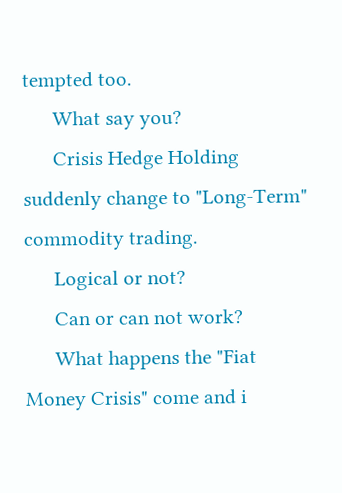tempted too.
      What say you?
      Crisis Hedge Holding suddenly change to "Long-Term" commodity trading.
      Logical or not?
      Can or can not work?
      What happens the "Fiat Money Crisis" come and i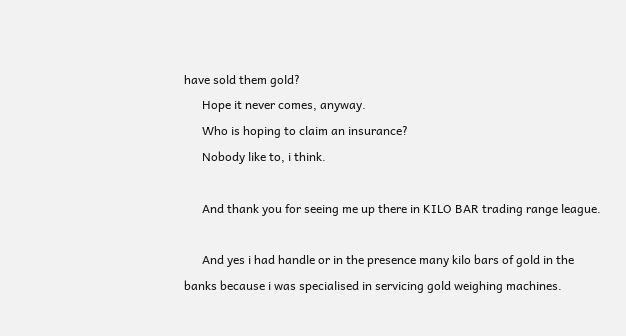have sold them gold?
      Hope it never comes, anyway.
      Who is hoping to claim an insurance?
      Nobody like to, i think.

      And thank you for seeing me up there in KILO BAR trading range league.

      And yes i had handle or in the presence many kilo bars of gold in the banks because i was specialised in servicing gold weighing machines.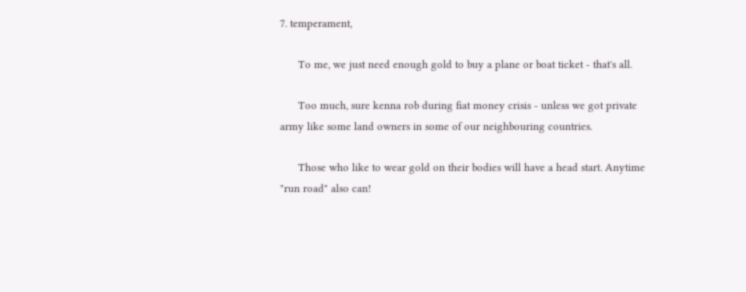7. temperament,

      To me, we just need enough gold to buy a plane or boat ticket - that's all.

      Too much, sure kenna rob during fiat money crisis - unless we got private army like some land owners in some of our neighbouring countries.

      Those who like to wear gold on their bodies will have a head start. Anytime "run road" also can!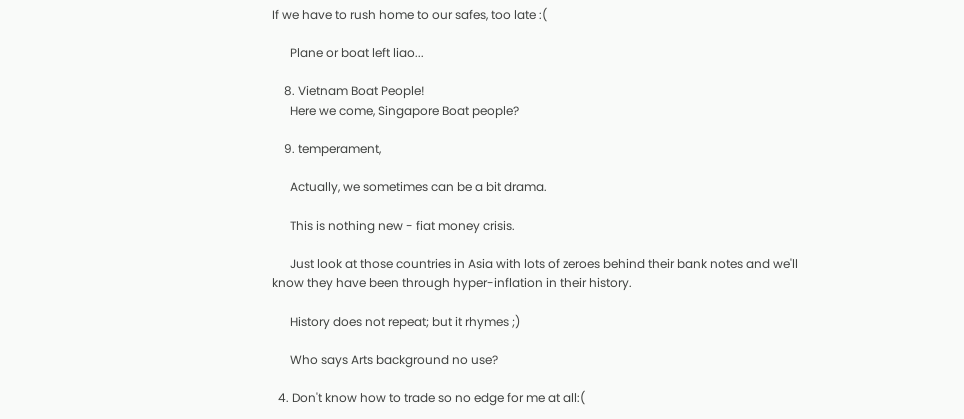If we have to rush home to our safes, too late :(

      Plane or boat left liao...

    8. Vietnam Boat People!
      Here we come, Singapore Boat people?

    9. temperament,

      Actually, we sometimes can be a bit drama.

      This is nothing new - fiat money crisis.

      Just look at those countries in Asia with lots of zeroes behind their bank notes and we'll know they have been through hyper-inflation in their history.

      History does not repeat; but it rhymes ;)

      Who says Arts background no use?

  4. Don't know how to trade so no edge for me at all:(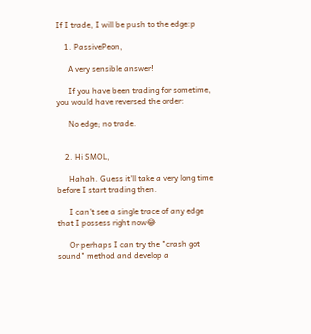If I trade, I will be push to the edge:p

    1. PassivePeon,

      A very sensible answer!

      If you have been trading for sometime, you would have reversed the order:

      No edge; no trade.


    2. Hi SMOL,

      Hahah. Guess it'll take a very long time before I start trading then.

      I can't see a single trace of any edge that I possess right now😂

      Or perhaps I can try the "crash got sound" method and develop a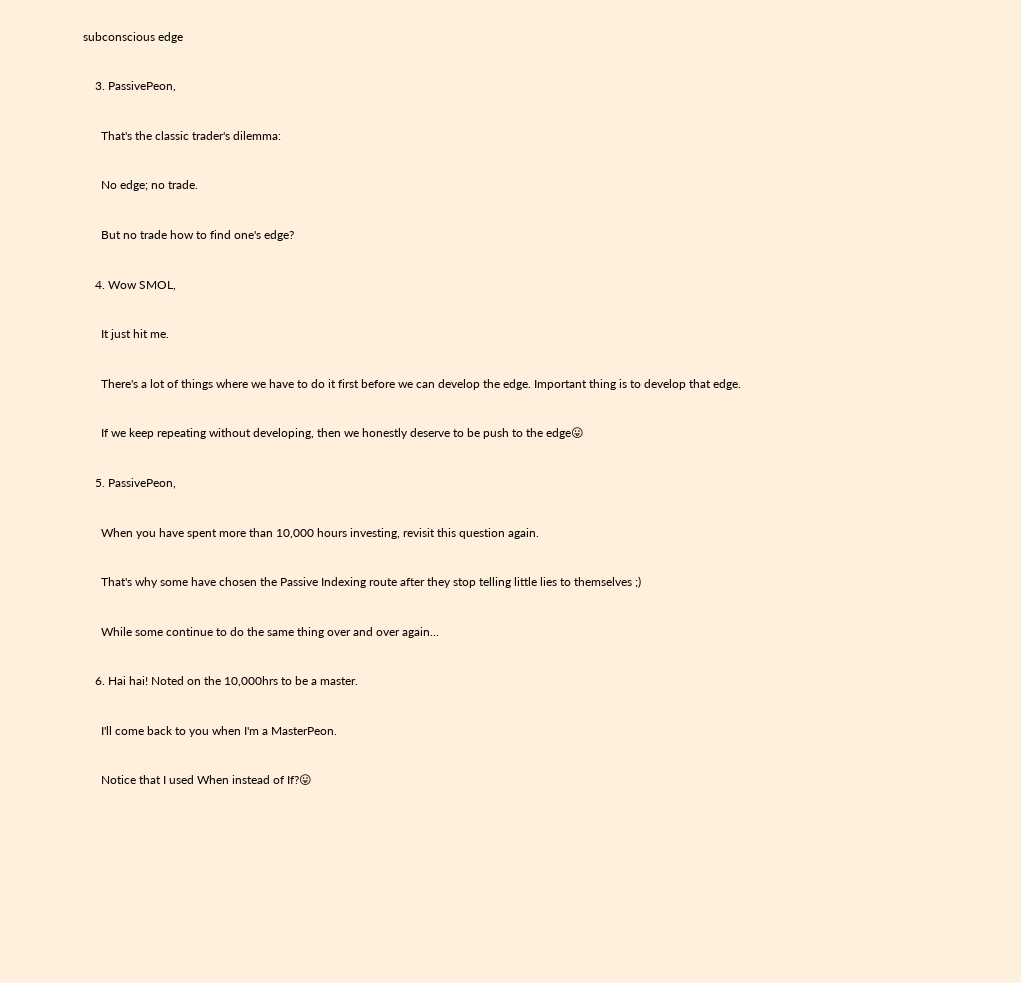subconscious edge

    3. PassivePeon,

      That's the classic trader's dilemma:

      No edge; no trade.

      But no trade how to find one's edge?

    4. Wow SMOL,

      It just hit me.

      There's a lot of things where we have to do it first before we can develop the edge. Important thing is to develop that edge.

      If we keep repeating without developing, then we honestly deserve to be push to the edge😛

    5. PassivePeon,

      When you have spent more than 10,000 hours investing, revisit this question again.

      That's why some have chosen the Passive Indexing route after they stop telling little lies to themselves ;)

      While some continue to do the same thing over and over again...

    6. Hai hai! Noted on the 10,000hrs to be a master.

      I'll come back to you when I'm a MasterPeon.

      Notice that I used When instead of If?😛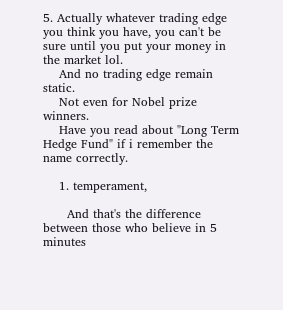5. Actually whatever trading edge you think you have, you can't be sure until you put your money in the market lol.
    And no trading edge remain static.
    Not even for Nobel prize winners.
    Have you read about "Long Term Hedge Fund" if i remember the name correctly.

    1. temperament,

      And that's the difference between those who believe in 5 minutes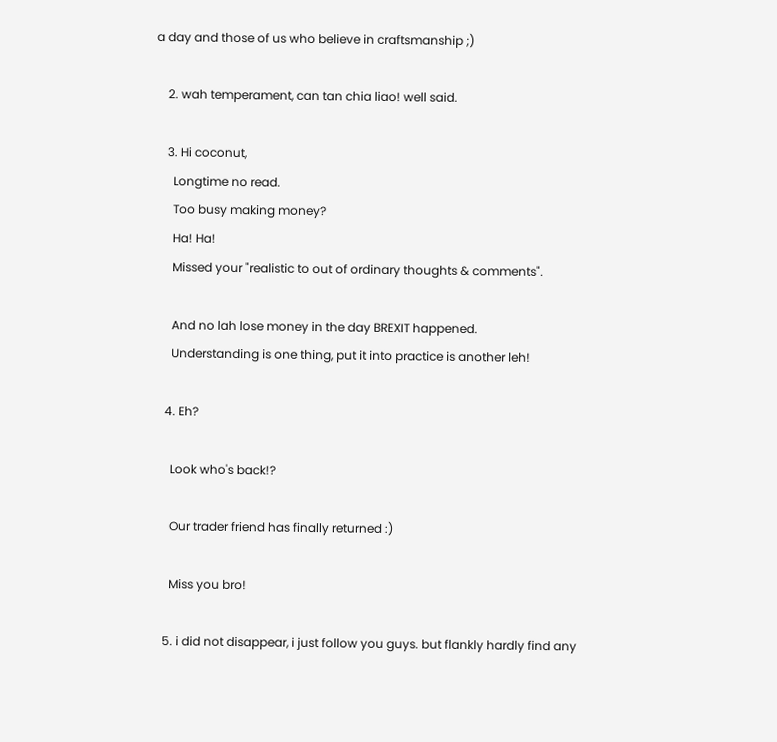a day and those of us who believe in craftsmanship ;)

    2. wah temperament, can tan chia liao! well said.

    3. Hi coconut,
      Longtime no read.
      Too busy making money?
      Ha! Ha!
      Missed your "realistic to out of ordinary thoughts & comments".

      And no lah lose money in the day BREXIT happened.
      Understanding is one thing, put it into practice is another leh!

    4. Eh?

      Look who's back!?

      Our trader friend has finally returned :)

      Miss you bro!

    5. i did not disappear, i just follow you guys. but flankly hardly find any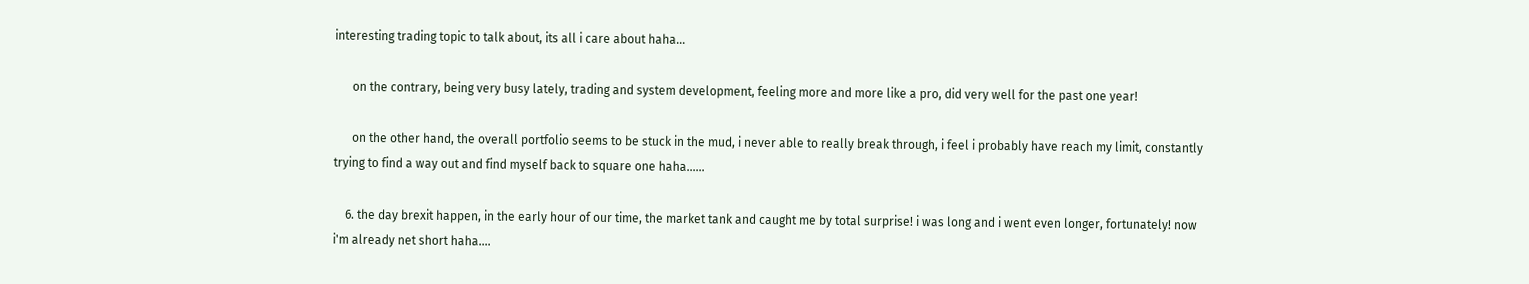interesting trading topic to talk about, its all i care about haha...

      on the contrary, being very busy lately, trading and system development, feeling more and more like a pro, did very well for the past one year!

      on the other hand, the overall portfolio seems to be stuck in the mud, i never able to really break through, i feel i probably have reach my limit, constantly trying to find a way out and find myself back to square one haha......

    6. the day brexit happen, in the early hour of our time, the market tank and caught me by total surprise! i was long and i went even longer, fortunately! now i'm already net short haha....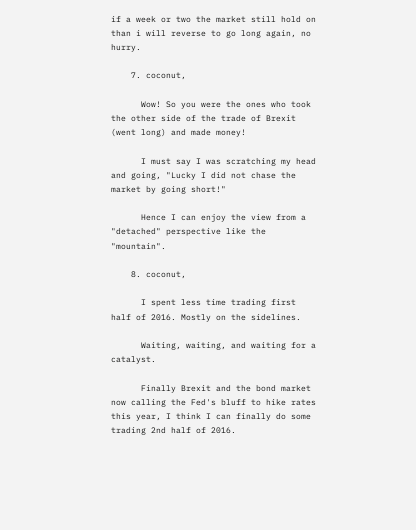if a week or two the market still hold on than i will reverse to go long again, no hurry.

    7. coconut,

      Wow! So you were the ones who took the other side of the trade of Brexit (went long) and made money!

      I must say I was scratching my head and going, "Lucky I did not chase the market by going short!"

      Hence I can enjoy the view from a "detached" perspective like the "mountain".

    8. coconut,

      I spent less time trading first half of 2016. Mostly on the sidelines.

      Waiting, waiting, and waiting for a catalyst.

      Finally Brexit and the bond market now calling the Fed's bluff to hike rates this year, I think I can finally do some trading 2nd half of 2016.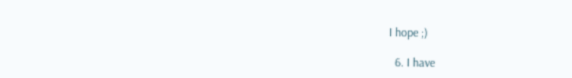I hope ;)

  6. I have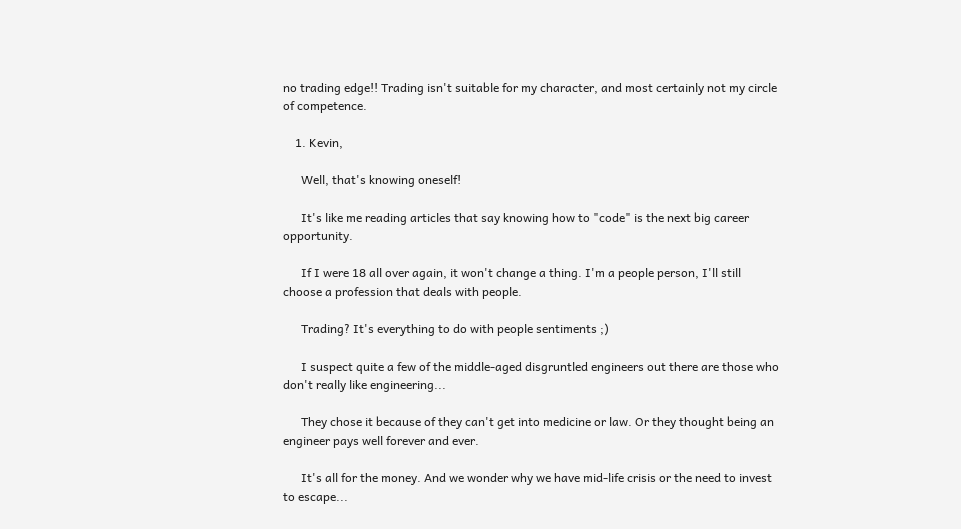no trading edge!! Trading isn't suitable for my character, and most certainly not my circle of competence.

    1. Kevin,

      Well, that's knowing oneself!

      It's like me reading articles that say knowing how to "code" is the next big career opportunity.

      If I were 18 all over again, it won't change a thing. I'm a people person, I'll still choose a profession that deals with people.

      Trading? It's everything to do with people sentiments ;)

      I suspect quite a few of the middle-aged disgruntled engineers out there are those who don't really like engineering...

      They chose it because of they can't get into medicine or law. Or they thought being an engineer pays well forever and ever.

      It's all for the money. And we wonder why we have mid-life crisis or the need to invest to escape...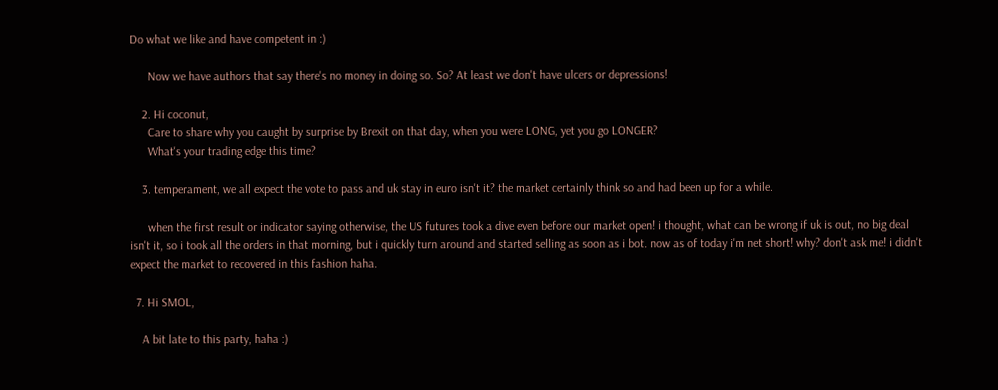Do what we like and have competent in :)

      Now we have authors that say there's no money in doing so. So? At least we don't have ulcers or depressions!

    2. Hi coconut,
      Care to share why you caught by surprise by Brexit on that day, when you were LONG, yet you go LONGER?
      What's your trading edge this time?

    3. temperament, we all expect the vote to pass and uk stay in euro isn't it? the market certainly think so and had been up for a while.

      when the first result or indicator saying otherwise, the US futures took a dive even before our market open! i thought, what can be wrong if uk is out, no big deal isn't it, so i took all the orders in that morning, but i quickly turn around and started selling as soon as i bot. now as of today i'm net short! why? don't ask me! i didn't expect the market to recovered in this fashion haha.

  7. Hi SMOL,

    A bit late to this party, haha :)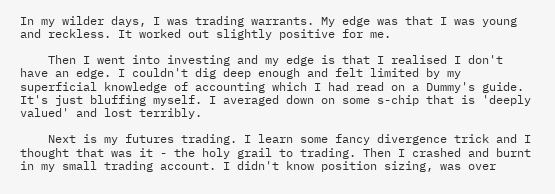In my wilder days, I was trading warrants. My edge was that I was young and reckless. It worked out slightly positive for me.

    Then I went into investing and my edge is that I realised I don't have an edge. I couldn't dig deep enough and felt limited by my superficial knowledge of accounting which I had read on a Dummy's guide. It's just bluffing myself. I averaged down on some s-chip that is 'deeply valued' and lost terribly.

    Next is my futures trading. I learn some fancy divergence trick and I thought that was it - the holy grail to trading. Then I crashed and burnt in my small trading account. I didn't know position sizing, was over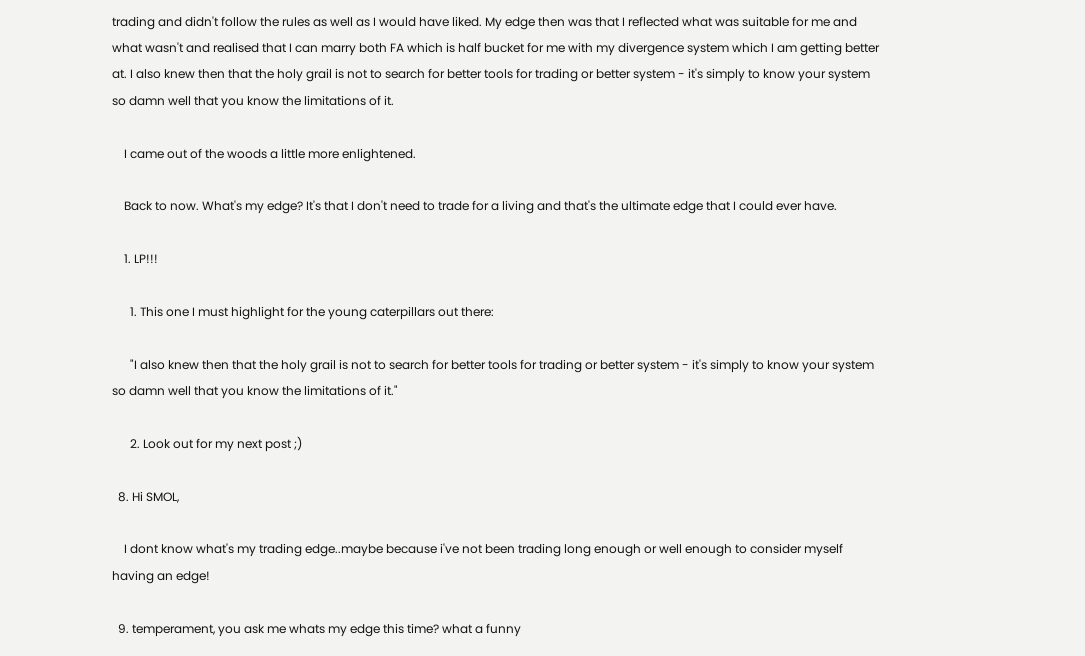trading and didn't follow the rules as well as I would have liked. My edge then was that I reflected what was suitable for me and what wasn't and realised that I can marry both FA which is half bucket for me with my divergence system which I am getting better at. I also knew then that the holy grail is not to search for better tools for trading or better system - it's simply to know your system so damn well that you know the limitations of it.

    I came out of the woods a little more enlightened.

    Back to now. What's my edge? It's that I don't need to trade for a living and that's the ultimate edge that I could ever have.

    1. LP!!!

      1. This one I must highlight for the young caterpillars out there:

      "I also knew then that the holy grail is not to search for better tools for trading or better system - it's simply to know your system so damn well that you know the limitations of it."

      2. Look out for my next post ;)

  8. Hi SMOL,

    I dont know what's my trading edge..maybe because i've not been trading long enough or well enough to consider myself having an edge!

  9. temperament, you ask me whats my edge this time? what a funny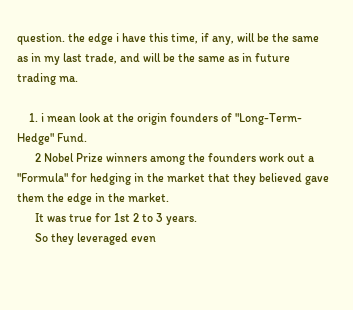question. the edge i have this time, if any, will be the same as in my last trade, and will be the same as in future trading ma.

    1. i mean look at the origin founders of "Long-Term-Hedge" Fund.
      2 Nobel Prize winners among the founders work out a "Formula" for hedging in the market that they believed gave them the edge in the market.
      It was true for 1st 2 to 3 years.
      So they leveraged even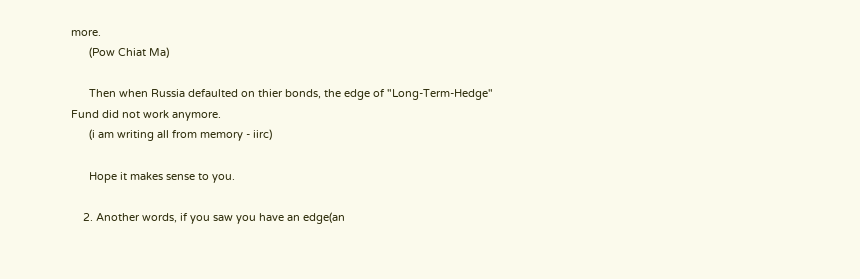more.
      (Pow Chiat Ma)

      Then when Russia defaulted on thier bonds, the edge of "Long-Term-Hedge" Fund did not work anymore.
      (i am writing all from memory - iirc)

      Hope it makes sense to you.

    2. Another words, if you saw you have an edge(an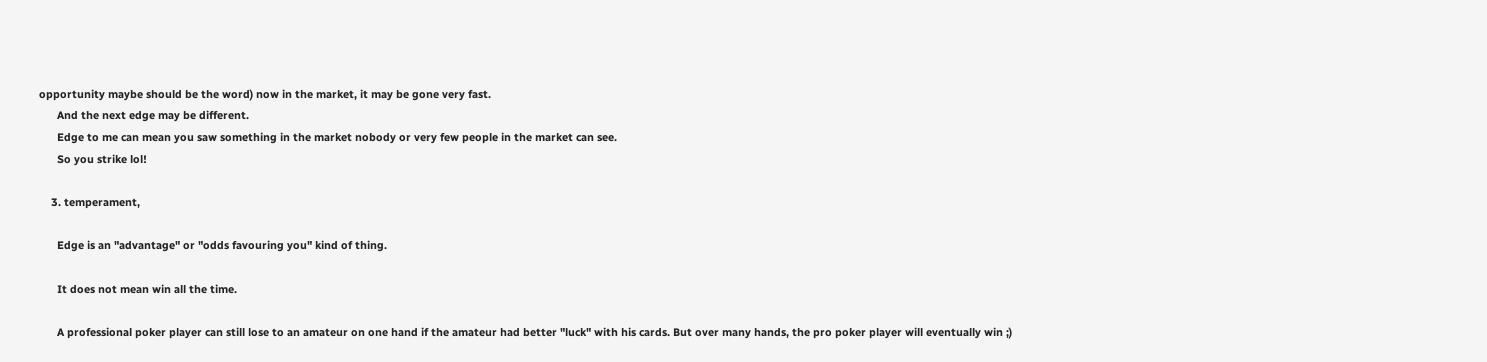opportunity maybe should be the word) now in the market, it may be gone very fast.
      And the next edge may be different.
      Edge to me can mean you saw something in the market nobody or very few people in the market can see.
      So you strike lol!

    3. temperament,

      Edge is an "advantage" or "odds favouring you" kind of thing.

      It does not mean win all the time.

      A professional poker player can still lose to an amateur on one hand if the amateur had better "luck" with his cards. But over many hands, the pro poker player will eventually win ;)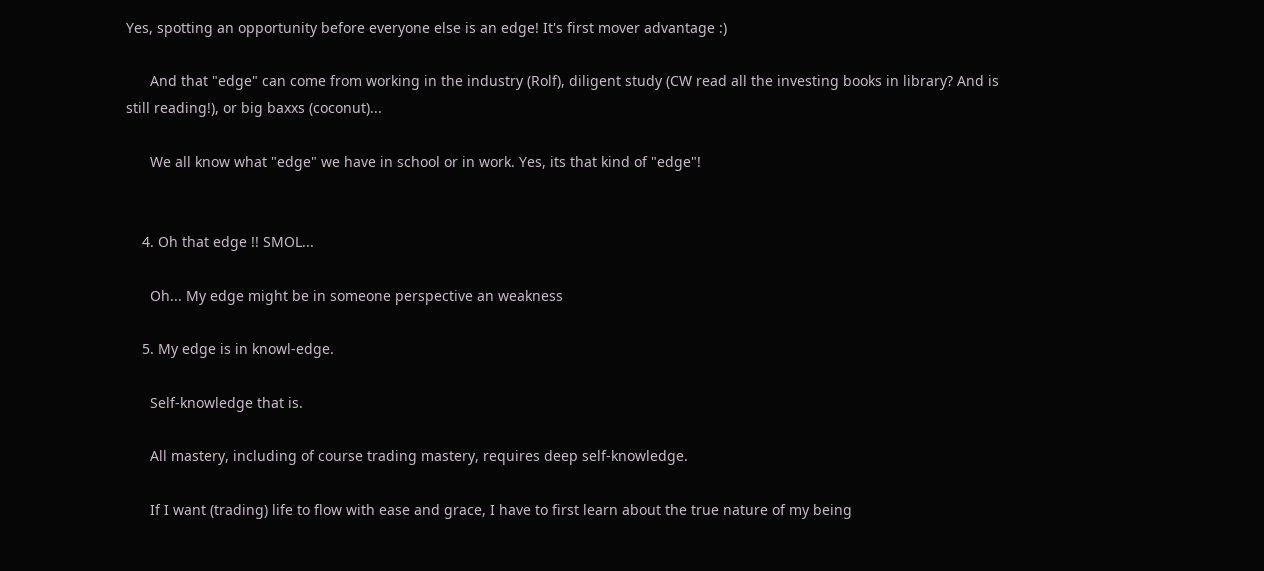Yes, spotting an opportunity before everyone else is an edge! It's first mover advantage :)

      And that "edge" can come from working in the industry (Rolf), diligent study (CW read all the investing books in library? And is still reading!), or big baxxs (coconut)...

      We all know what "edge" we have in school or in work. Yes, its that kind of "edge"!


    4. Oh that edge !! SMOL...

      Oh... My edge might be in someone perspective an weakness

    5. My edge is in knowl-edge.

      Self-knowledge that is.

      All mastery, including of course trading mastery, requires deep self-knowledge.

      If I want (trading) life to flow with ease and grace, I have to first learn about the true nature of my being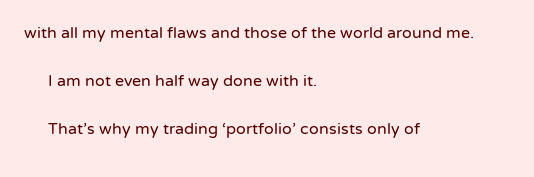with all my mental flaws and those of the world around me.

      I am not even half way done with it.

      That’s why my trading ‘portfolio’ consists only of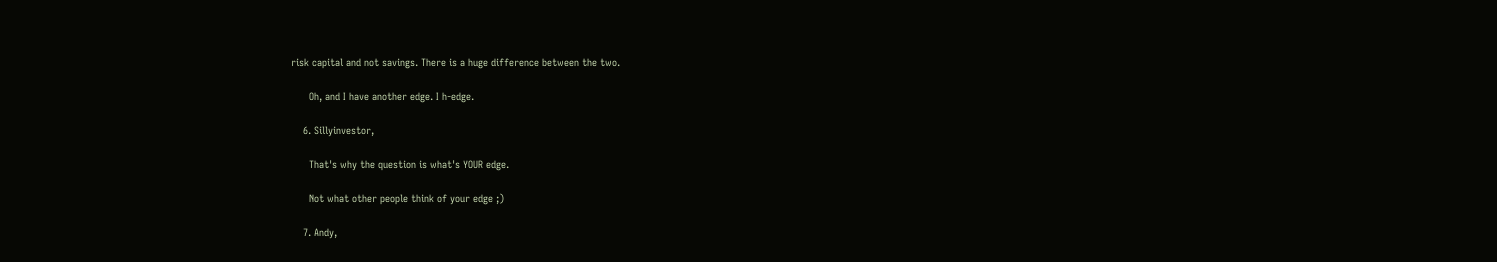risk capital and not savings. There is a huge difference between the two.

      Oh, and I have another edge. I h-edge.

    6. Sillyinvestor,

      That's why the question is what's YOUR edge.

      Not what other people think of your edge ;)

    7. Andy,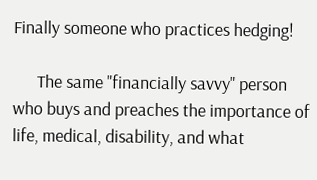Finally someone who practices hedging!

      The same "financially savvy" person who buys and preaches the importance of life, medical, disability, and what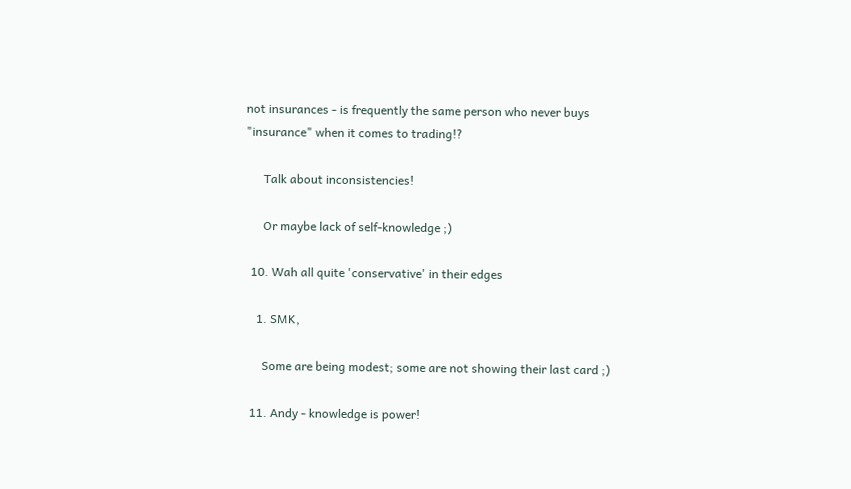not insurances - is frequently the same person who never buys "insurance" when it comes to trading!?

      Talk about inconsistencies!

      Or maybe lack of self-knowledge ;)

  10. Wah all quite 'conservative' in their edges

    1. SMK,

      Some are being modest; some are not showing their last card ;)

  11. Andy - knowledge is power!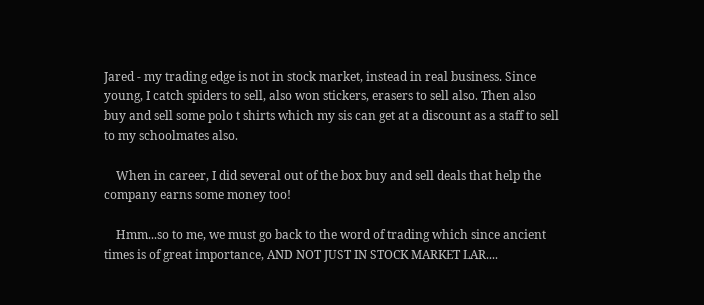Jared - my trading edge is not in stock market, instead in real business. Since young, I catch spiders to sell, also won stickers, erasers to sell also. Then also buy and sell some polo t shirts which my sis can get at a discount as a staff to sell to my schoolmates also.

    When in career, I did several out of the box buy and sell deals that help the company earns some money too!

    Hmm...so to me, we must go back to the word of trading which since ancient times is of great importance, AND NOT JUST IN STOCK MARKET LAR....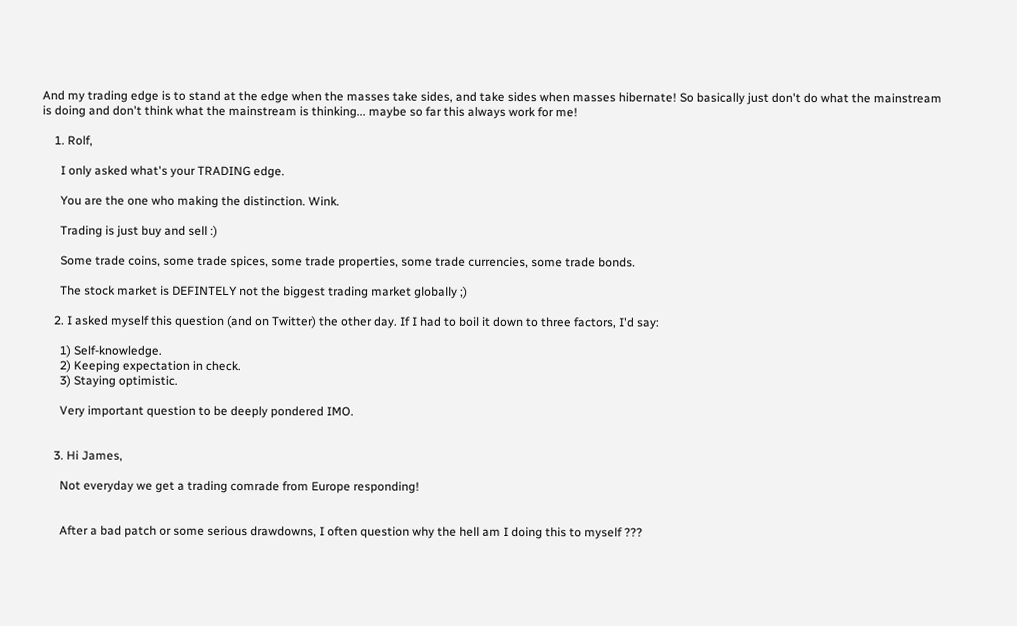And my trading edge is to stand at the edge when the masses take sides, and take sides when masses hibernate! So basically just don't do what the mainstream is doing and don't think what the mainstream is thinking... maybe so far this always work for me!

    1. Rolf,

      I only asked what's your TRADING edge.

      You are the one who making the distinction. Wink.

      Trading is just buy and sell :)

      Some trade coins, some trade spices, some trade properties, some trade currencies, some trade bonds.

      The stock market is DEFINTELY not the biggest trading market globally ;)

    2. I asked myself this question (and on Twitter) the other day. If I had to boil it down to three factors, I'd say:

      1) Self-knowledge.
      2) Keeping expectation in check.
      3) Staying optimistic.

      Very important question to be deeply pondered IMO.


    3. Hi James,

      Not everyday we get a trading comrade from Europe responding!


      After a bad patch or some serious drawdowns, I often question why the hell am I doing this to myself ???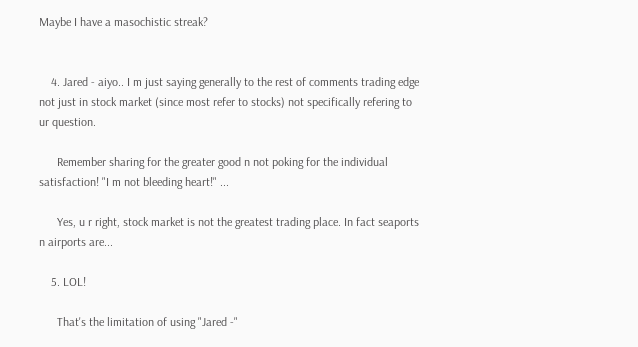Maybe I have a masochistic streak?


    4. Jared - aiyo.. I m just saying generally to the rest of comments trading edge not just in stock market (since most refer to stocks) not specifically refering to ur question.

      Remember sharing for the greater good n not poking for the individual satisfaction! "I m not bleeding heart!" ...

      Yes, u r right, stock market is not the greatest trading place. In fact seaports n airports are...

    5. LOL!

      That's the limitation of using "Jared -"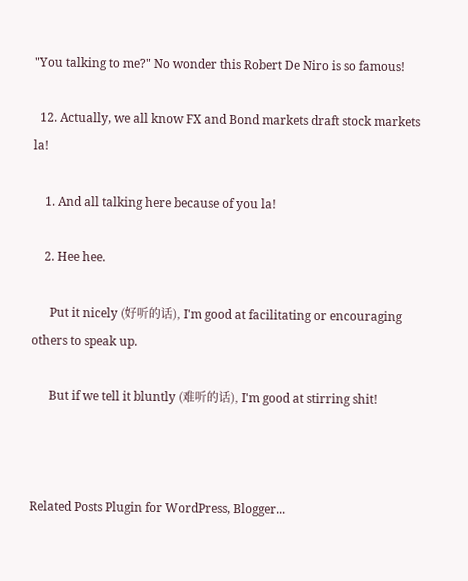"You talking to me?" No wonder this Robert De Niro is so famous!

  12. Actually, we all know FX and Bond markets draft stock markets la!

    1. And all talking here because of you la!

    2. Hee hee.

      Put it nicely (好听的话), I'm good at facilitating or encouraging others to speak up.

      But if we tell it bluntly (难听的话), I'm good at stirring shit!



Related Posts Plugin for WordPress, Blogger...